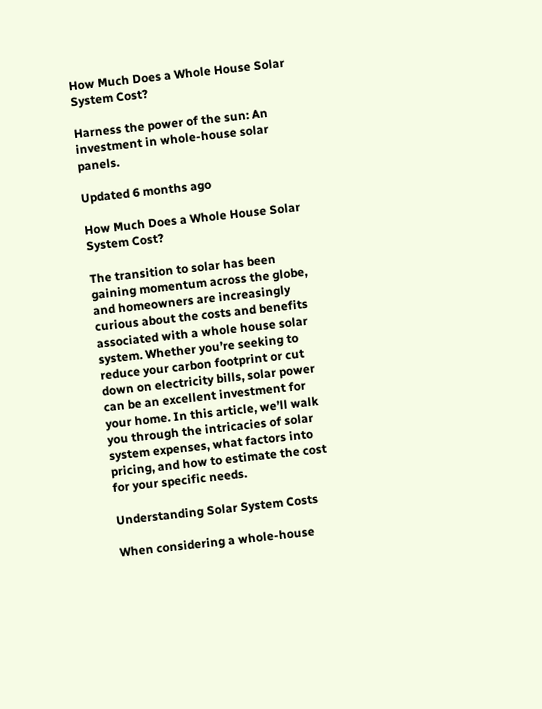How Much Does a Whole House Solar System Cost?

Harness the power of the sun: An investment in whole-house solar panels.

Updated 6 months ago

How Much Does a Whole House Solar System Cost?

The transition to solar has been gaining momentum across the globe, and homeowners are increasingly curious about the costs and benefits associated with a whole house solar system. Whether you’re seeking to reduce your carbon footprint or cut down on electricity bills, solar power can be an excellent investment for your home. In this article, we’ll walk you through the intricacies of solar system expenses, what factors into pricing, and how to estimate the cost for your specific needs.

Understanding Solar System Costs

When considering a whole-house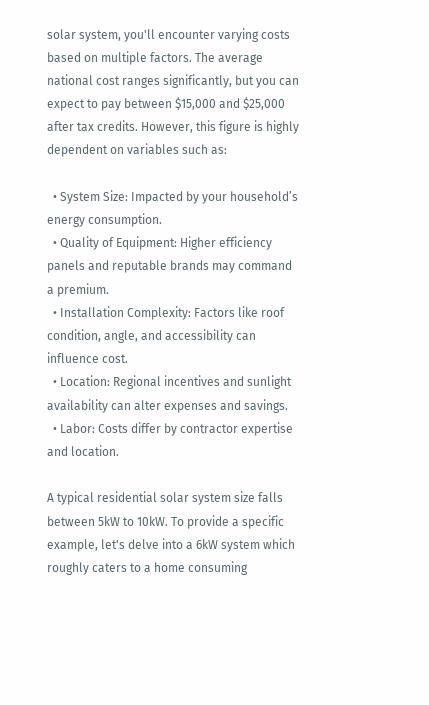solar system, you'll encounter varying costs based on multiple factors. The average national cost ranges significantly, but you can expect to pay between $15,000 and $25,000 after tax credits. However, this figure is highly dependent on variables such as:

  • System Size: Impacted by your household’s energy consumption.
  • Quality of Equipment: Higher efficiency panels and reputable brands may command a premium.
  • Installation Complexity: Factors like roof condition, angle, and accessibility can influence cost.
  • Location: Regional incentives and sunlight availability can alter expenses and savings.
  • Labor: Costs differ by contractor expertise and location.

A typical residential solar system size falls between 5kW to 10kW. To provide a specific example, let's delve into a 6kW system which roughly caters to a home consuming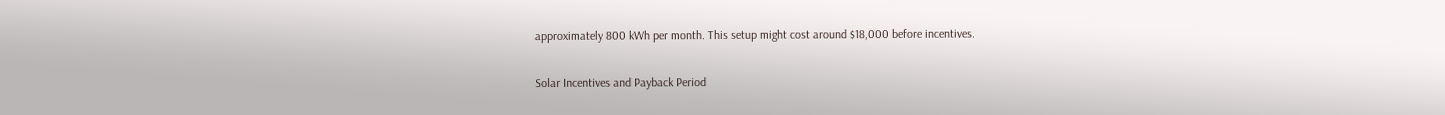approximately 800 kWh per month. This setup might cost around $18,000 before incentives.

Solar Incentives and Payback Period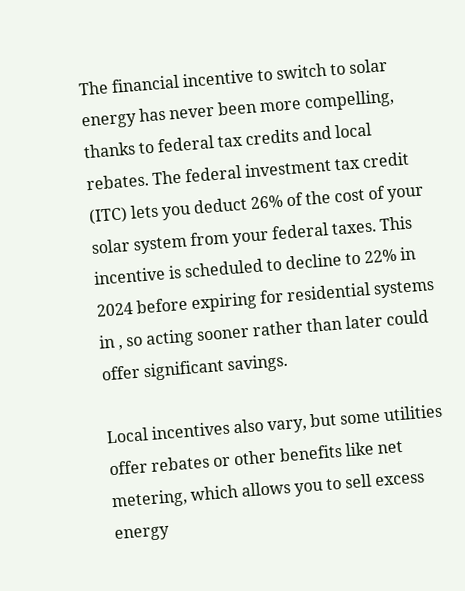The financial incentive to switch to solar energy has never been more compelling, thanks to federal tax credits and local rebates. The federal investment tax credit (ITC) lets you deduct 26% of the cost of your solar system from your federal taxes. This incentive is scheduled to decline to 22% in 2024 before expiring for residential systems in , so acting sooner rather than later could offer significant savings.

Local incentives also vary, but some utilities offer rebates or other benefits like net metering, which allows you to sell excess energy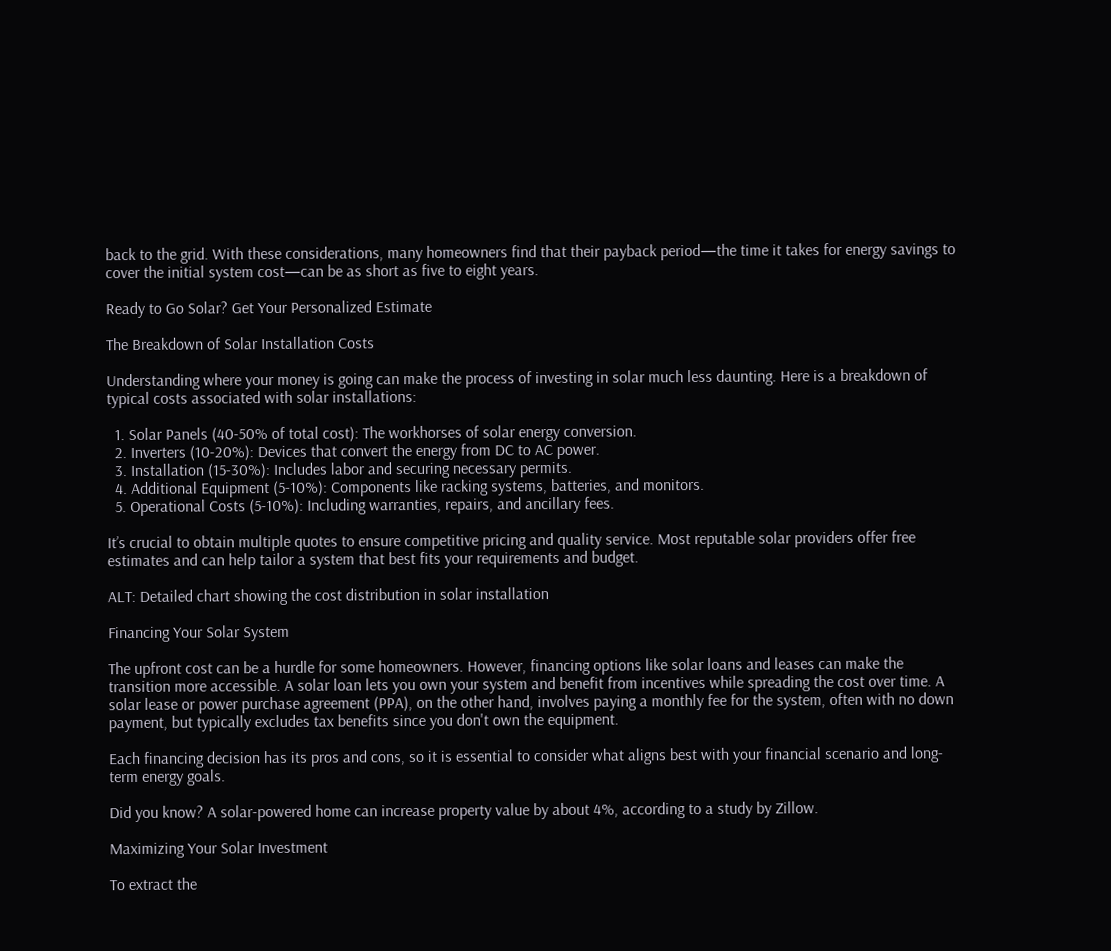back to the grid. With these considerations, many homeowners find that their payback period—the time it takes for energy savings to cover the initial system cost—can be as short as five to eight years.

Ready to Go Solar? Get Your Personalized Estimate

The Breakdown of Solar Installation Costs

Understanding where your money is going can make the process of investing in solar much less daunting. Here is a breakdown of typical costs associated with solar installations:

  1. Solar Panels (40-50% of total cost): The workhorses of solar energy conversion.
  2. Inverters (10-20%): Devices that convert the energy from DC to AC power.
  3. Installation (15-30%): Includes labor and securing necessary permits.
  4. Additional Equipment (5-10%): Components like racking systems, batteries, and monitors.
  5. Operational Costs (5-10%): Including warranties, repairs, and ancillary fees.

It’s crucial to obtain multiple quotes to ensure competitive pricing and quality service. Most reputable solar providers offer free estimates and can help tailor a system that best fits your requirements and budget.

ALT: Detailed chart showing the cost distribution in solar installation

Financing Your Solar System

The upfront cost can be a hurdle for some homeowners. However, financing options like solar loans and leases can make the transition more accessible. A solar loan lets you own your system and benefit from incentives while spreading the cost over time. A solar lease or power purchase agreement (PPA), on the other hand, involves paying a monthly fee for the system, often with no down payment, but typically excludes tax benefits since you don't own the equipment.

Each financing decision has its pros and cons, so it is essential to consider what aligns best with your financial scenario and long-term energy goals.

Did you know? A solar-powered home can increase property value by about 4%, according to a study by Zillow.

Maximizing Your Solar Investment

To extract the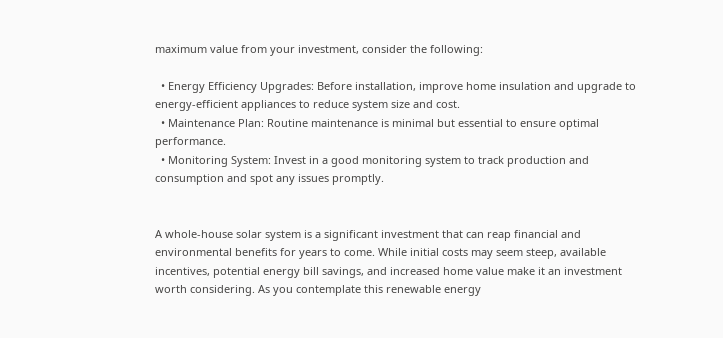maximum value from your investment, consider the following:

  • Energy Efficiency Upgrades: Before installation, improve home insulation and upgrade to energy-efficient appliances to reduce system size and cost.
  • Maintenance Plan: Routine maintenance is minimal but essential to ensure optimal performance.
  • Monitoring System: Invest in a good monitoring system to track production and consumption and spot any issues promptly.


A whole-house solar system is a significant investment that can reap financial and environmental benefits for years to come. While initial costs may seem steep, available incentives, potential energy bill savings, and increased home value make it an investment worth considering. As you contemplate this renewable energy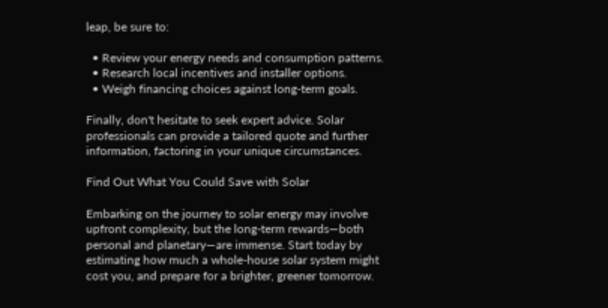leap, be sure to:

  • Review your energy needs and consumption patterns.
  • Research local incentives and installer options.
  • Weigh financing choices against long-term goals.

Finally, don't hesitate to seek expert advice. Solar professionals can provide a tailored quote and further information, factoring in your unique circumstances.

Find Out What You Could Save with Solar

Embarking on the journey to solar energy may involve upfront complexity, but the long-term rewards—both personal and planetary—are immense. Start today by estimating how much a whole-house solar system might cost you, and prepare for a brighter, greener tomorrow.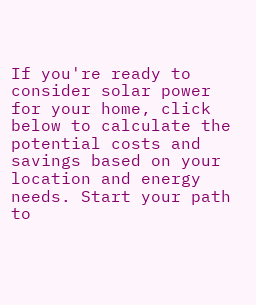If you're ready to consider solar power for your home, click below to calculate the potential costs and savings based on your location and energy needs. Start your path to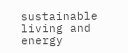sustainable living and energy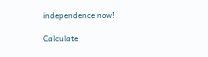independence now!

Calculate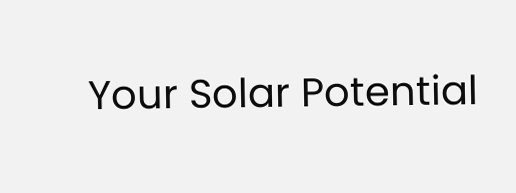Your Solar Potential